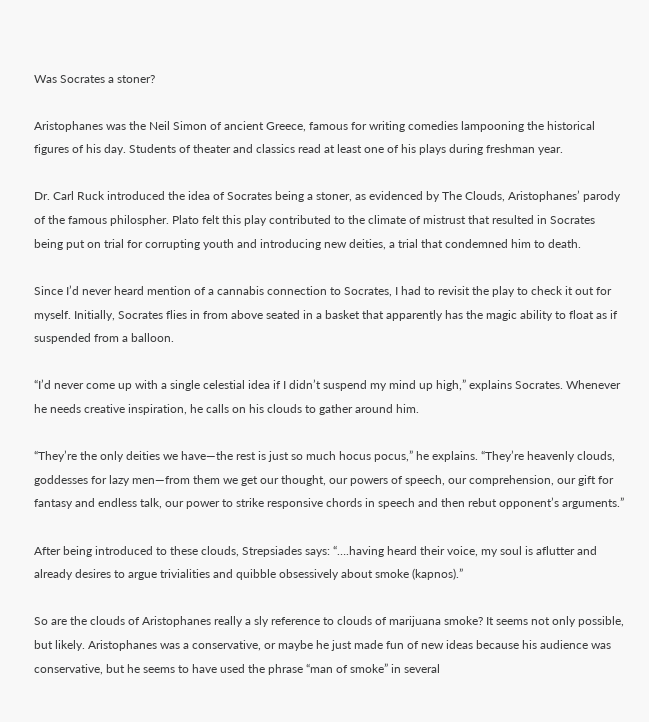Was Socrates a stoner?

Aristophanes was the Neil Simon of ancient Greece, famous for writing comedies lampooning the historical figures of his day. Students of theater and classics read at least one of his plays during freshman year.

Dr. Carl Ruck introduced the idea of Socrates being a stoner, as evidenced by The Clouds, Aristophanes’ parody of the famous philospher. Plato felt this play contributed to the climate of mistrust that resulted in Socrates being put on trial for corrupting youth and introducing new deities, a trial that condemned him to death.

Since I’d never heard mention of a cannabis connection to Socrates, I had to revisit the play to check it out for myself. Initially, Socrates flies in from above seated in a basket that apparently has the magic ability to float as if suspended from a balloon.

“I’d never come up with a single celestial idea if I didn’t suspend my mind up high,” explains Socrates. Whenever he needs creative inspiration, he calls on his clouds to gather around him.

“They’re the only deities we have—the rest is just so much hocus pocus,” he explains. “They’re heavenly clouds, goddesses for lazy men—from them we get our thought, our powers of speech, our comprehension, our gift for fantasy and endless talk, our power to strike responsive chords in speech and then rebut opponent’s arguments.”

After being introduced to these clouds, Strepsiades says: “….having heard their voice, my soul is aflutter and already desires to argue trivialities and quibble obsessively about smoke (kapnos).”

So are the clouds of Aristophanes really a sly reference to clouds of marijuana smoke? It seems not only possible, but likely. Aristophanes was a conservative, or maybe he just made fun of new ideas because his audience was conservative, but he seems to have used the phrase “man of smoke” in several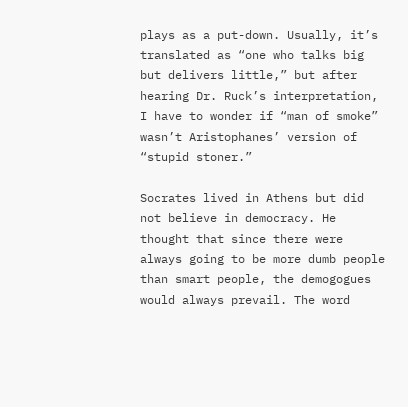plays as a put-down. Usually, it’s translated as “one who talks big but delivers little,” but after hearing Dr. Ruck’s interpretation, I have to wonder if “man of smoke” wasn’t Aristophanes’ version of “stupid stoner.”

Socrates lived in Athens but did not believe in democracy. He thought that since there were always going to be more dumb people than smart people, the demogogues would always prevail. The word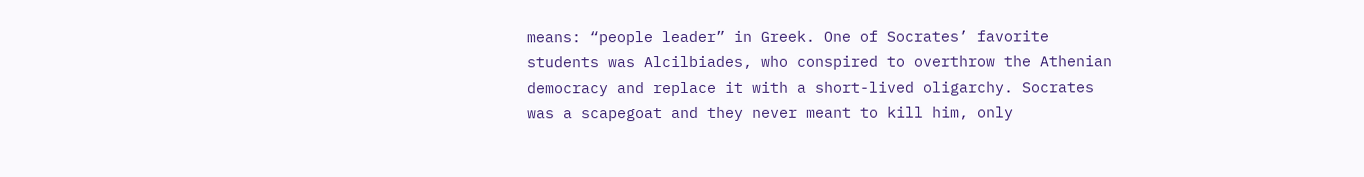means: “people leader” in Greek. One of Socrates’ favorite students was Alcilbiades, who conspired to overthrow the Athenian democracy and replace it with a short-lived oligarchy. Socrates was a scapegoat and they never meant to kill him, only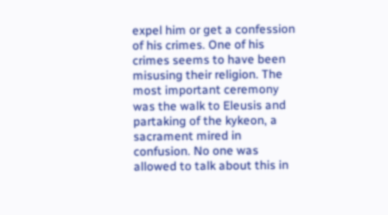expel him or get a confession of his crimes. One of his crimes seems to have been misusing their religion. The most important ceremony was the walk to Eleusis and partaking of the kykeon, a sacrament mired in confusion. No one was allowed to talk about this in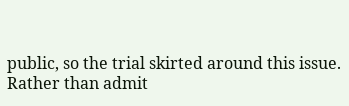public, so the trial skirted around this issue. Rather than admit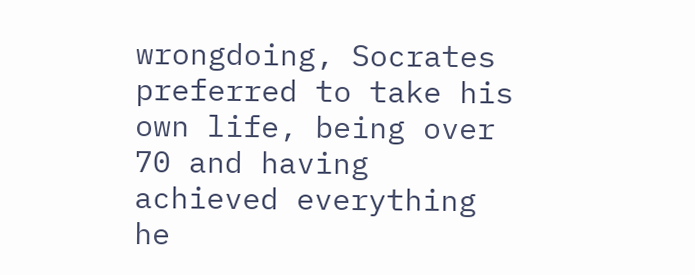wrongdoing, Socrates preferred to take his own life, being over 70 and having achieved everything he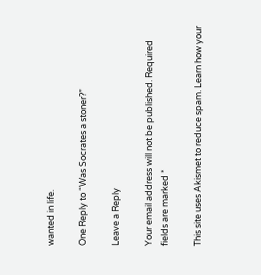wanted in life.

One Reply to “Was Socrates a stoner?”

Leave a Reply

Your email address will not be published. Required fields are marked *

This site uses Akismet to reduce spam. Learn how your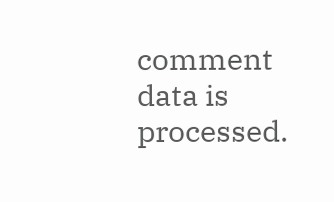comment data is processed.